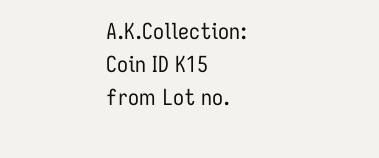A.K.Collection: Coin ID K15 from Lot no.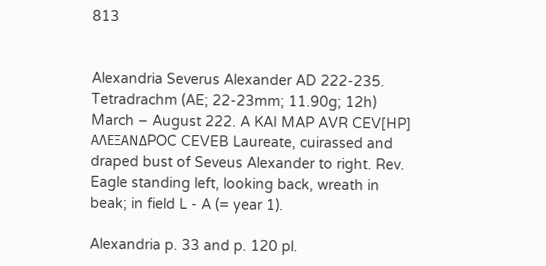813


Alexandria Severus Alexander AD 222-235. Tetradrachm (AE; 22-23mm; 11.90g; 12h) March – August 222. A KAI MAP AVR CEV[HP] AΛEΞANΔPOC CEVEB Laureate, cuirassed and draped bust of Seveus Alexander to right. Rev. Eagle standing left, looking back, wreath in beak; in field L - A (= year 1).

Alexandria p. 33 and p. 120 pl.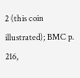2 (this coin illustrated); BMC p. 216,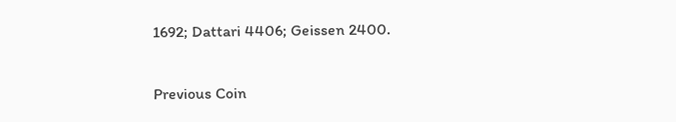1692; Dattari 4406; Geissen 2400.


Previous Coin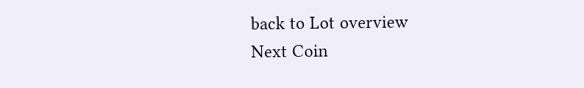back to Lot overview
Next Coin